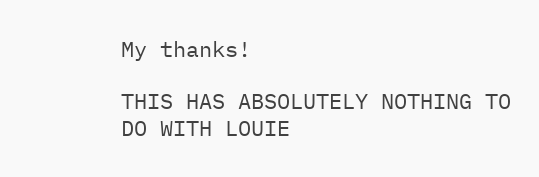My thanks!

THIS HAS ABSOLUTELY NOTHING TO DO WITH LOUIE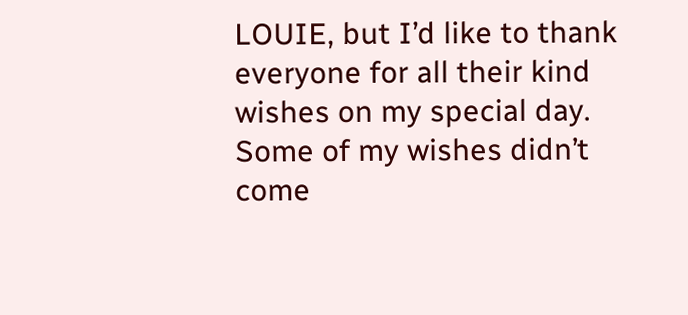LOUIE, but I’d like to thank everyone for all their kind wishes on my special day. Some of my wishes didn’t come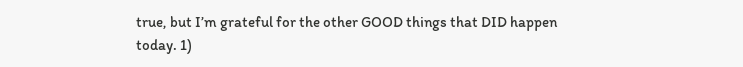true, but I’m grateful for the other GOOD things that DID happen today. 1)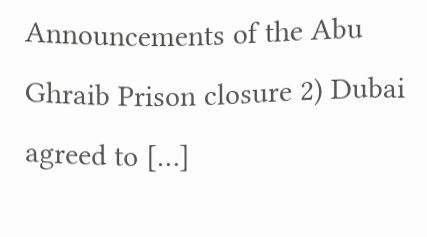Announcements of the Abu Ghraib Prison closure 2) Dubai agreed to […]